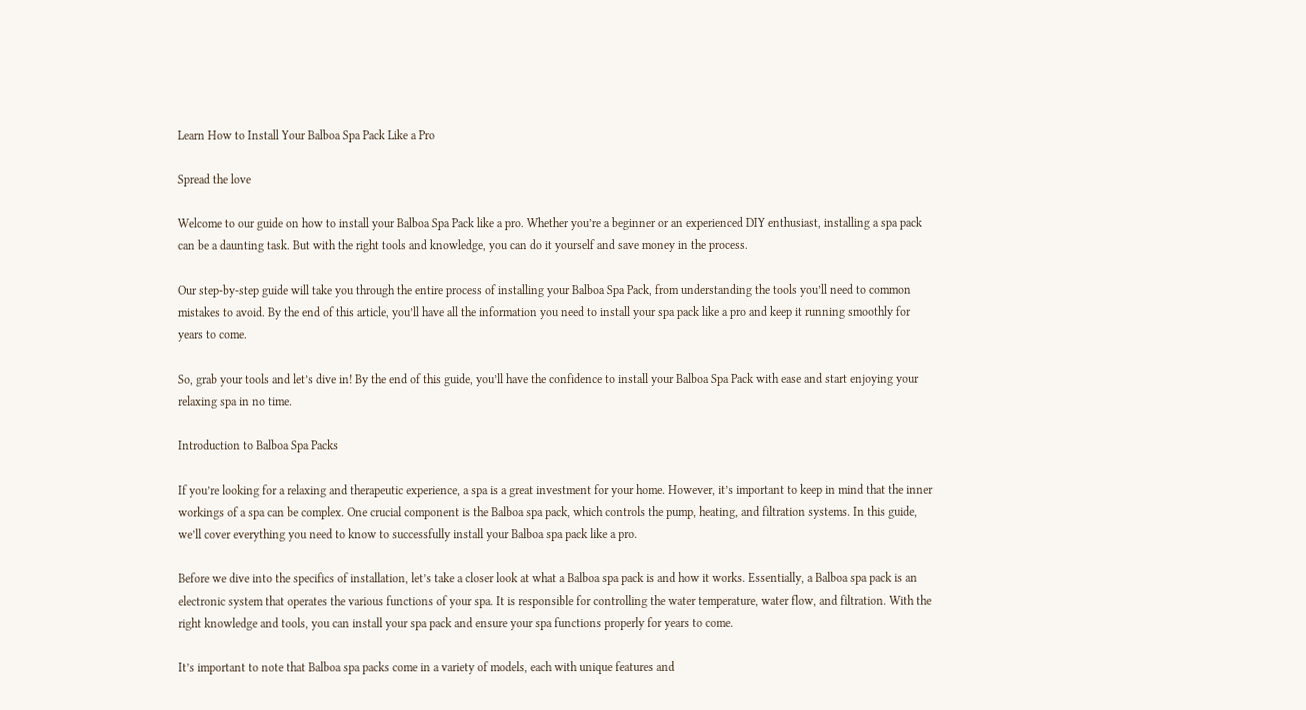Learn How to Install Your Balboa Spa Pack Like a Pro

Spread the love

Welcome to our guide on how to install your Balboa Spa Pack like a pro. Whether you’re a beginner or an experienced DIY enthusiast, installing a spa pack can be a daunting task. But with the right tools and knowledge, you can do it yourself and save money in the process.

Our step-by-step guide will take you through the entire process of installing your Balboa Spa Pack, from understanding the tools you’ll need to common mistakes to avoid. By the end of this article, you’ll have all the information you need to install your spa pack like a pro and keep it running smoothly for years to come.

So, grab your tools and let’s dive in! By the end of this guide, you’ll have the confidence to install your Balboa Spa Pack with ease and start enjoying your relaxing spa in no time.

Introduction to Balboa Spa Packs

If you’re looking for a relaxing and therapeutic experience, a spa is a great investment for your home. However, it’s important to keep in mind that the inner workings of a spa can be complex. One crucial component is the Balboa spa pack, which controls the pump, heating, and filtration systems. In this guide, we’ll cover everything you need to know to successfully install your Balboa spa pack like a pro.

Before we dive into the specifics of installation, let’s take a closer look at what a Balboa spa pack is and how it works. Essentially, a Balboa spa pack is an electronic system that operates the various functions of your spa. It is responsible for controlling the water temperature, water flow, and filtration. With the right knowledge and tools, you can install your spa pack and ensure your spa functions properly for years to come.

It’s important to note that Balboa spa packs come in a variety of models, each with unique features and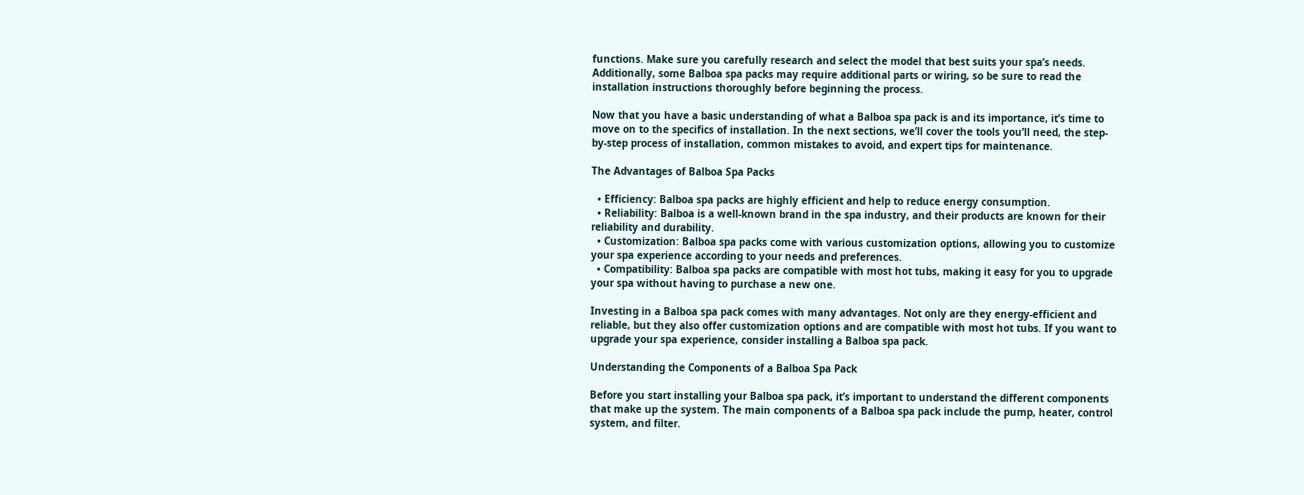functions. Make sure you carefully research and select the model that best suits your spa’s needs. Additionally, some Balboa spa packs may require additional parts or wiring, so be sure to read the installation instructions thoroughly before beginning the process.

Now that you have a basic understanding of what a Balboa spa pack is and its importance, it’s time to move on to the specifics of installation. In the next sections, we’ll cover the tools you’ll need, the step-by-step process of installation, common mistakes to avoid, and expert tips for maintenance.

The Advantages of Balboa Spa Packs

  • Efficiency: Balboa spa packs are highly efficient and help to reduce energy consumption.
  • Reliability: Balboa is a well-known brand in the spa industry, and their products are known for their reliability and durability.
  • Customization: Balboa spa packs come with various customization options, allowing you to customize your spa experience according to your needs and preferences.
  • Compatibility: Balboa spa packs are compatible with most hot tubs, making it easy for you to upgrade your spa without having to purchase a new one.

Investing in a Balboa spa pack comes with many advantages. Not only are they energy-efficient and reliable, but they also offer customization options and are compatible with most hot tubs. If you want to upgrade your spa experience, consider installing a Balboa spa pack.

Understanding the Components of a Balboa Spa Pack

Before you start installing your Balboa spa pack, it’s important to understand the different components that make up the system. The main components of a Balboa spa pack include the pump, heater, control system, and filter.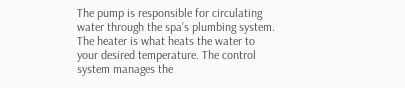The pump is responsible for circulating water through the spa’s plumbing system. The heater is what heats the water to your desired temperature. The control system manages the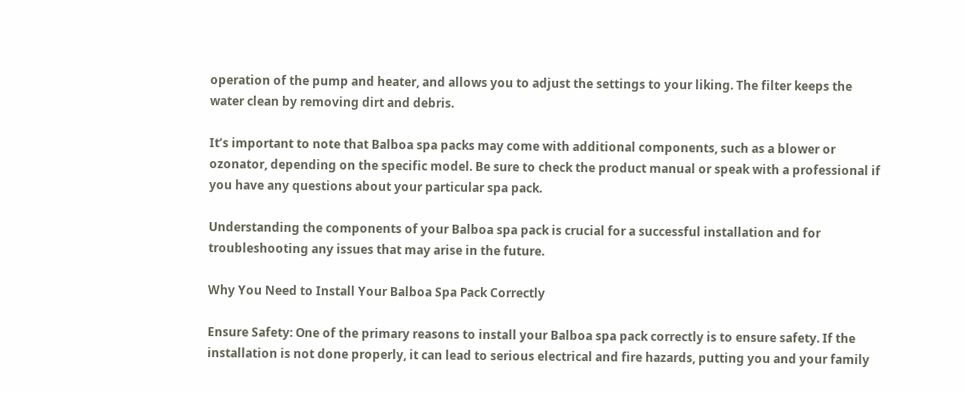operation of the pump and heater, and allows you to adjust the settings to your liking. The filter keeps the water clean by removing dirt and debris.

It’s important to note that Balboa spa packs may come with additional components, such as a blower or ozonator, depending on the specific model. Be sure to check the product manual or speak with a professional if you have any questions about your particular spa pack.

Understanding the components of your Balboa spa pack is crucial for a successful installation and for troubleshooting any issues that may arise in the future.

Why You Need to Install Your Balboa Spa Pack Correctly

Ensure Safety: One of the primary reasons to install your Balboa spa pack correctly is to ensure safety. If the installation is not done properly, it can lead to serious electrical and fire hazards, putting you and your family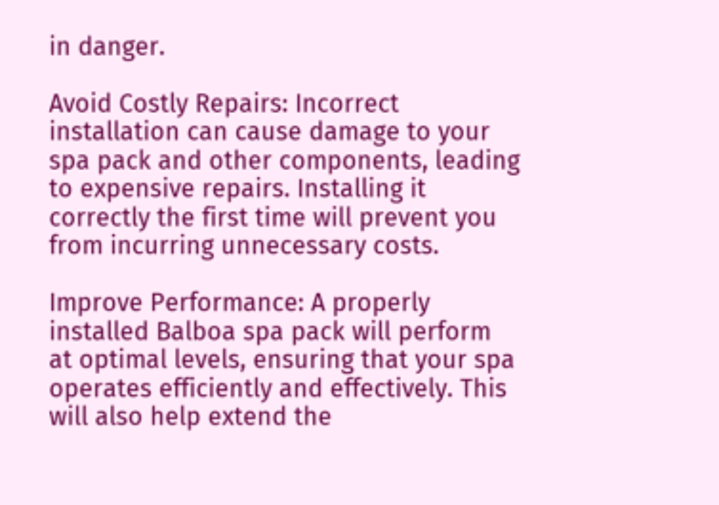in danger.

Avoid Costly Repairs: Incorrect installation can cause damage to your spa pack and other components, leading to expensive repairs. Installing it correctly the first time will prevent you from incurring unnecessary costs.

Improve Performance: A properly installed Balboa spa pack will perform at optimal levels, ensuring that your spa operates efficiently and effectively. This will also help extend the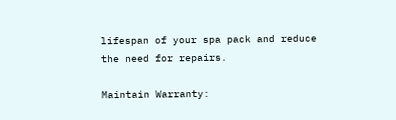lifespan of your spa pack and reduce the need for repairs.

Maintain Warranty: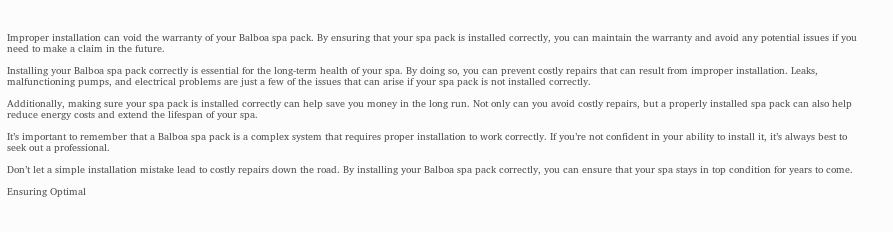Improper installation can void the warranty of your Balboa spa pack. By ensuring that your spa pack is installed correctly, you can maintain the warranty and avoid any potential issues if you need to make a claim in the future.

Installing your Balboa spa pack correctly is essential for the long-term health of your spa. By doing so, you can prevent costly repairs that can result from improper installation. Leaks, malfunctioning pumps, and electrical problems are just a few of the issues that can arise if your spa pack is not installed correctly.

Additionally, making sure your spa pack is installed correctly can help save you money in the long run. Not only can you avoid costly repairs, but a properly installed spa pack can also help reduce energy costs and extend the lifespan of your spa.

It’s important to remember that a Balboa spa pack is a complex system that requires proper installation to work correctly. If you’re not confident in your ability to install it, it’s always best to seek out a professional.

Don’t let a simple installation mistake lead to costly repairs down the road. By installing your Balboa spa pack correctly, you can ensure that your spa stays in top condition for years to come.

Ensuring Optimal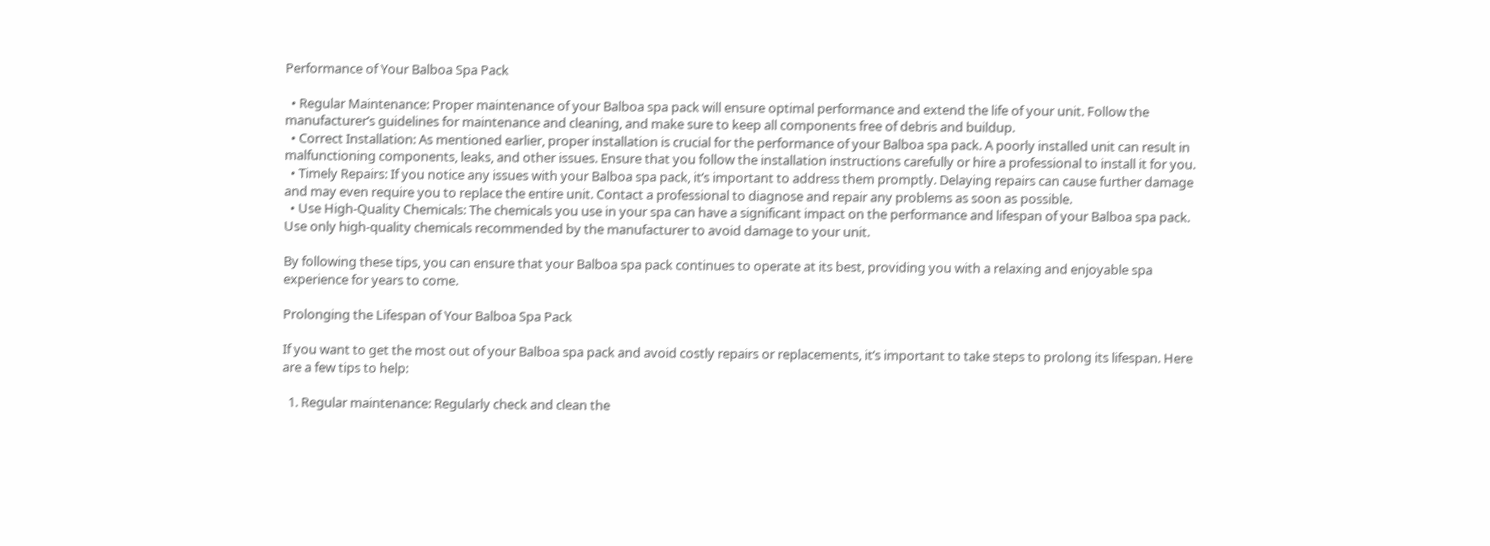Performance of Your Balboa Spa Pack

  • Regular Maintenance: Proper maintenance of your Balboa spa pack will ensure optimal performance and extend the life of your unit. Follow the manufacturer’s guidelines for maintenance and cleaning, and make sure to keep all components free of debris and buildup.
  • Correct Installation: As mentioned earlier, proper installation is crucial for the performance of your Balboa spa pack. A poorly installed unit can result in malfunctioning components, leaks, and other issues. Ensure that you follow the installation instructions carefully or hire a professional to install it for you.
  • Timely Repairs: If you notice any issues with your Balboa spa pack, it’s important to address them promptly. Delaying repairs can cause further damage and may even require you to replace the entire unit. Contact a professional to diagnose and repair any problems as soon as possible.
  • Use High-Quality Chemicals: The chemicals you use in your spa can have a significant impact on the performance and lifespan of your Balboa spa pack. Use only high-quality chemicals recommended by the manufacturer to avoid damage to your unit.

By following these tips, you can ensure that your Balboa spa pack continues to operate at its best, providing you with a relaxing and enjoyable spa experience for years to come.

Prolonging the Lifespan of Your Balboa Spa Pack

If you want to get the most out of your Balboa spa pack and avoid costly repairs or replacements, it’s important to take steps to prolong its lifespan. Here are a few tips to help:

  1. Regular maintenance: Regularly check and clean the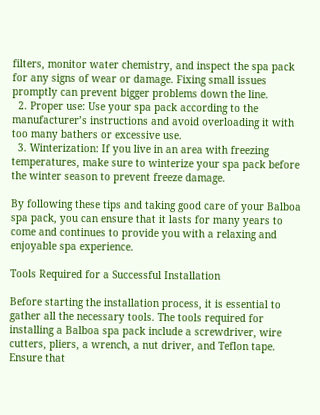filters, monitor water chemistry, and inspect the spa pack for any signs of wear or damage. Fixing small issues promptly can prevent bigger problems down the line.
  2. Proper use: Use your spa pack according to the manufacturer’s instructions and avoid overloading it with too many bathers or excessive use.
  3. Winterization: If you live in an area with freezing temperatures, make sure to winterize your spa pack before the winter season to prevent freeze damage.

By following these tips and taking good care of your Balboa spa pack, you can ensure that it lasts for many years to come and continues to provide you with a relaxing and enjoyable spa experience.

Tools Required for a Successful Installation

Before starting the installation process, it is essential to gather all the necessary tools. The tools required for installing a Balboa spa pack include a screwdriver, wire cutters, pliers, a wrench, a nut driver, and Teflon tape. Ensure that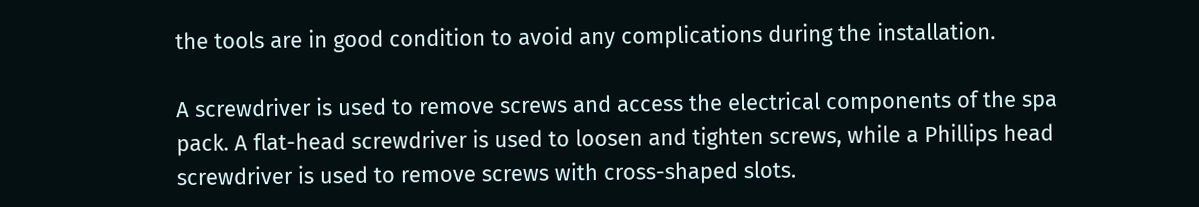the tools are in good condition to avoid any complications during the installation.

A screwdriver is used to remove screws and access the electrical components of the spa pack. A flat-head screwdriver is used to loosen and tighten screws, while a Phillips head screwdriver is used to remove screws with cross-shaped slots.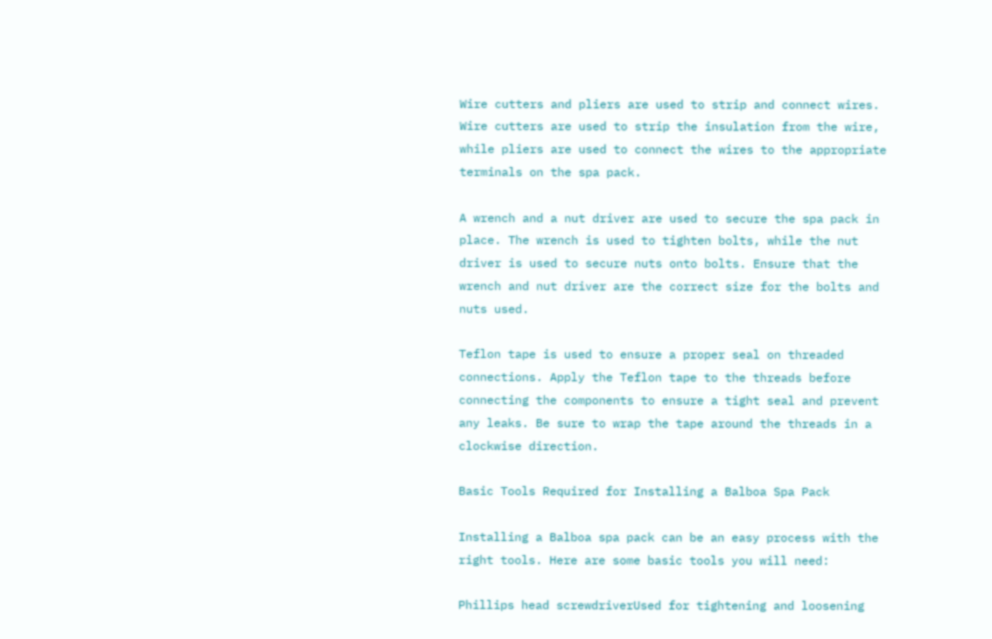Wire cutters and pliers are used to strip and connect wires. Wire cutters are used to strip the insulation from the wire, while pliers are used to connect the wires to the appropriate terminals on the spa pack.

A wrench and a nut driver are used to secure the spa pack in place. The wrench is used to tighten bolts, while the nut driver is used to secure nuts onto bolts. Ensure that the wrench and nut driver are the correct size for the bolts and nuts used.

Teflon tape is used to ensure a proper seal on threaded connections. Apply the Teflon tape to the threads before connecting the components to ensure a tight seal and prevent any leaks. Be sure to wrap the tape around the threads in a clockwise direction.

Basic Tools Required for Installing a Balboa Spa Pack

Installing a Balboa spa pack can be an easy process with the right tools. Here are some basic tools you will need:

Phillips head screwdriverUsed for tightening and loosening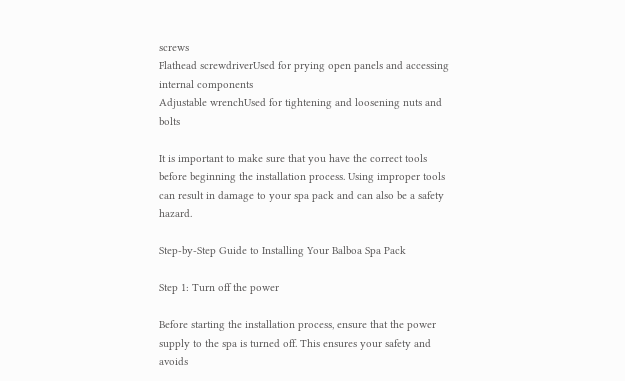screws
Flathead screwdriverUsed for prying open panels and accessing internal components
Adjustable wrenchUsed for tightening and loosening nuts and bolts

It is important to make sure that you have the correct tools before beginning the installation process. Using improper tools can result in damage to your spa pack and can also be a safety hazard.

Step-by-Step Guide to Installing Your Balboa Spa Pack

Step 1: Turn off the power

Before starting the installation process, ensure that the power supply to the spa is turned off. This ensures your safety and avoids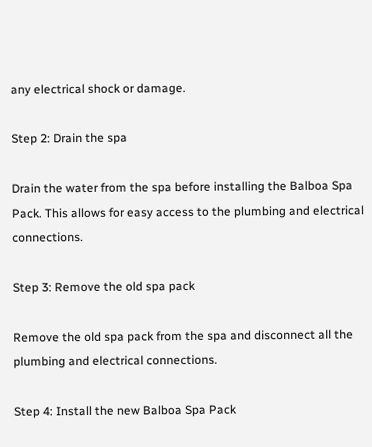any electrical shock or damage.

Step 2: Drain the spa

Drain the water from the spa before installing the Balboa Spa Pack. This allows for easy access to the plumbing and electrical connections.

Step 3: Remove the old spa pack

Remove the old spa pack from the spa and disconnect all the plumbing and electrical connections.

Step 4: Install the new Balboa Spa Pack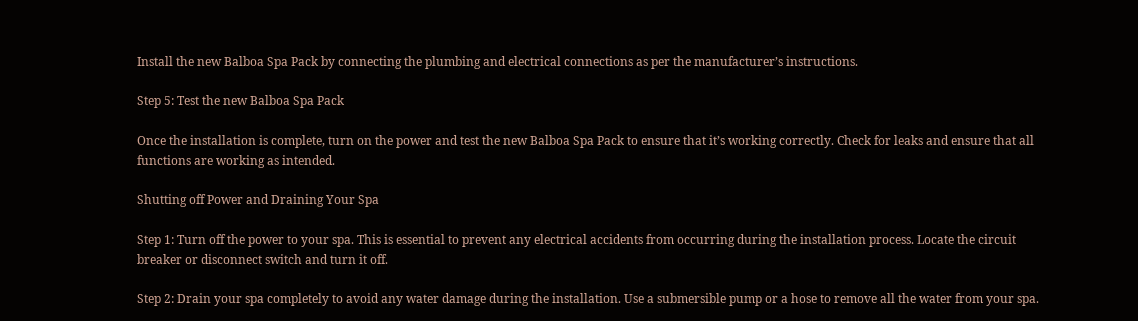Install the new Balboa Spa Pack by connecting the plumbing and electrical connections as per the manufacturer’s instructions.

Step 5: Test the new Balboa Spa Pack

Once the installation is complete, turn on the power and test the new Balboa Spa Pack to ensure that it’s working correctly. Check for leaks and ensure that all functions are working as intended.

Shutting off Power and Draining Your Spa

Step 1: Turn off the power to your spa. This is essential to prevent any electrical accidents from occurring during the installation process. Locate the circuit breaker or disconnect switch and turn it off.

Step 2: Drain your spa completely to avoid any water damage during the installation. Use a submersible pump or a hose to remove all the water from your spa.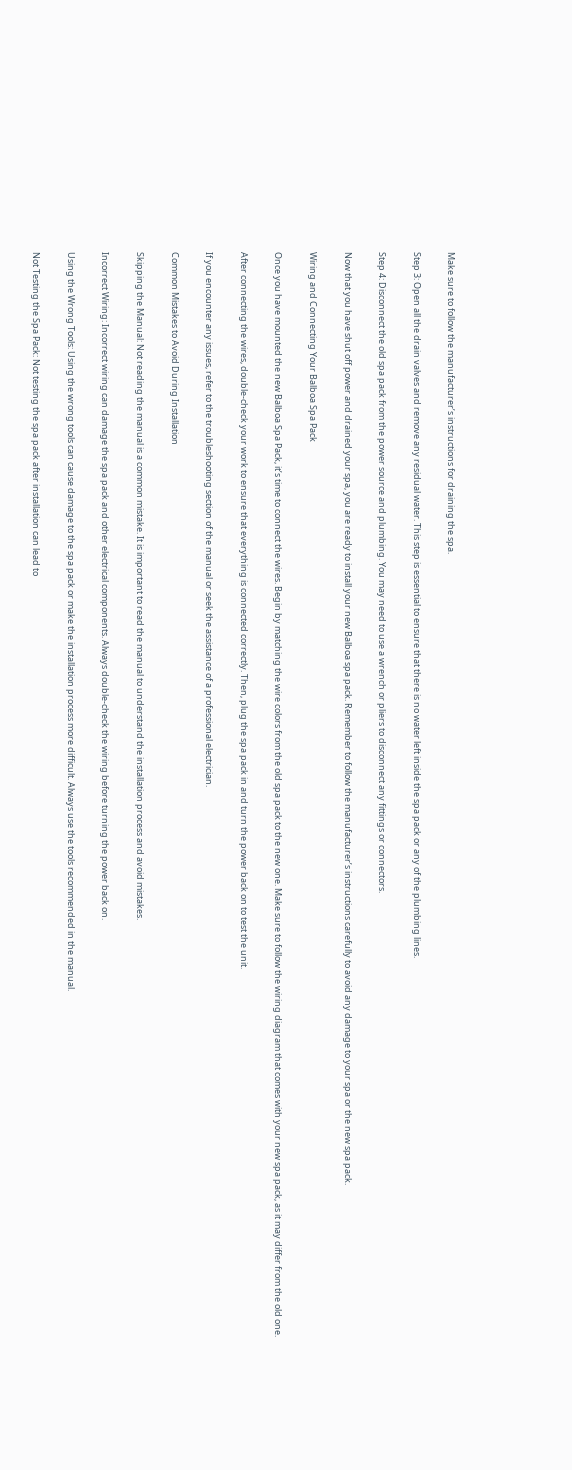Make sure to follow the manufacturer’s instructions for draining the spa.

Step 3: Open all the drain valves and remove any residual water. This step is essential to ensure that there is no water left inside the spa pack or any of the plumbing lines.

Step 4: Disconnect the old spa pack from the power source and plumbing. You may need to use a wrench or pliers to disconnect any fittings or connectors.

Now that you have shut off power and drained your spa, you are ready to install your new Balboa spa pack. Remember to follow the manufacturer’s instructions carefully to avoid any damage to your spa or the new spa pack.

Wiring and Connecting Your Balboa Spa Pack

Once you have mounted the new Balboa Spa Pack, it’s time to connect the wires. Begin by matching the wire colors from the old spa pack to the new one. Make sure to follow the wiring diagram that comes with your new spa pack, as it may differ from the old one.

After connecting the wires, double-check your work to ensure that everything is connected correctly. Then, plug the spa pack in and turn the power back on to test the unit.

If you encounter any issues, refer to the troubleshooting section of the manual or seek the assistance of a professional electrician.

Common Mistakes to Avoid During Installation

Skipping the Manual: Not reading the manual is a common mistake. It is important to read the manual to understand the installation process and avoid mistakes.

Incorrect Wiring: Incorrect wiring can damage the spa pack and other electrical components. Always double-check the wiring before turning the power back on.

Using the Wrong Tools: Using the wrong tools can cause damage to the spa pack or make the installation process more difficult. Always use the tools recommended in the manual.

Not Testing the Spa Pack: Not testing the spa pack after installation can lead to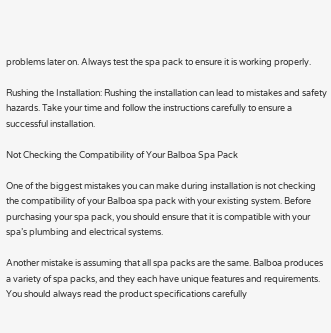problems later on. Always test the spa pack to ensure it is working properly.

Rushing the Installation: Rushing the installation can lead to mistakes and safety hazards. Take your time and follow the instructions carefully to ensure a successful installation.

Not Checking the Compatibility of Your Balboa Spa Pack

One of the biggest mistakes you can make during installation is not checking the compatibility of your Balboa spa pack with your existing system. Before purchasing your spa pack, you should ensure that it is compatible with your spa’s plumbing and electrical systems.

Another mistake is assuming that all spa packs are the same. Balboa produces a variety of spa packs, and they each have unique features and requirements. You should always read the product specifications carefully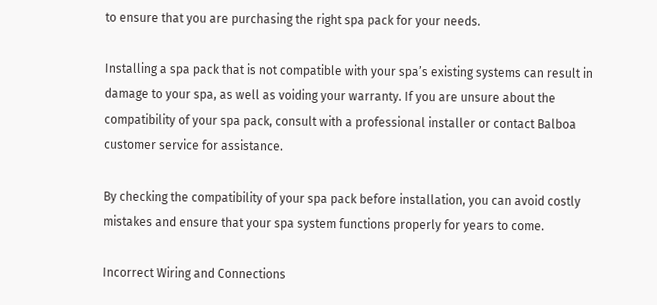to ensure that you are purchasing the right spa pack for your needs.

Installing a spa pack that is not compatible with your spa’s existing systems can result in damage to your spa, as well as voiding your warranty. If you are unsure about the compatibility of your spa pack, consult with a professional installer or contact Balboa customer service for assistance.

By checking the compatibility of your spa pack before installation, you can avoid costly mistakes and ensure that your spa system functions properly for years to come.

Incorrect Wiring and Connections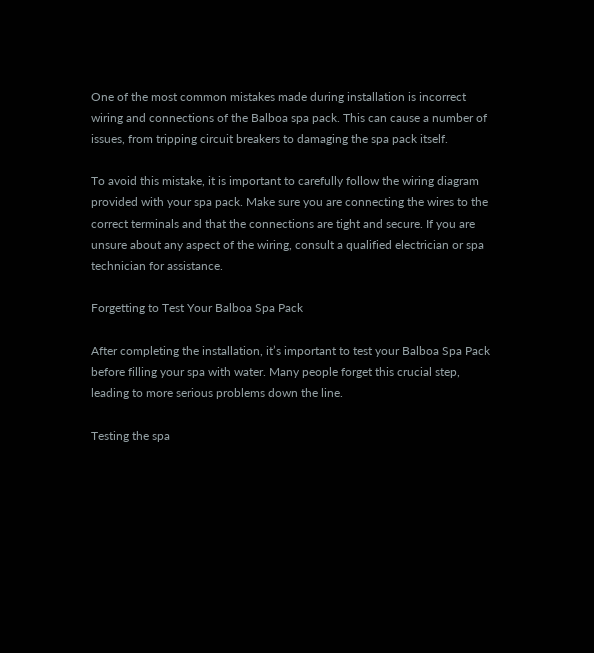One of the most common mistakes made during installation is incorrect wiring and connections of the Balboa spa pack. This can cause a number of issues, from tripping circuit breakers to damaging the spa pack itself.

To avoid this mistake, it is important to carefully follow the wiring diagram provided with your spa pack. Make sure you are connecting the wires to the correct terminals and that the connections are tight and secure. If you are unsure about any aspect of the wiring, consult a qualified electrician or spa technician for assistance.

Forgetting to Test Your Balboa Spa Pack

After completing the installation, it’s important to test your Balboa Spa Pack before filling your spa with water. Many people forget this crucial step, leading to more serious problems down the line.

Testing the spa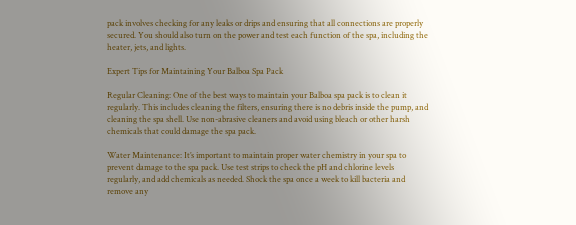pack involves checking for any leaks or drips and ensuring that all connections are properly secured. You should also turn on the power and test each function of the spa, including the heater, jets, and lights.

Expert Tips for Maintaining Your Balboa Spa Pack

Regular Cleaning: One of the best ways to maintain your Balboa spa pack is to clean it regularly. This includes cleaning the filters, ensuring there is no debris inside the pump, and cleaning the spa shell. Use non-abrasive cleaners and avoid using bleach or other harsh chemicals that could damage the spa pack.

Water Maintenance: It’s important to maintain proper water chemistry in your spa to prevent damage to the spa pack. Use test strips to check the pH and chlorine levels regularly, and add chemicals as needed. Shock the spa once a week to kill bacteria and remove any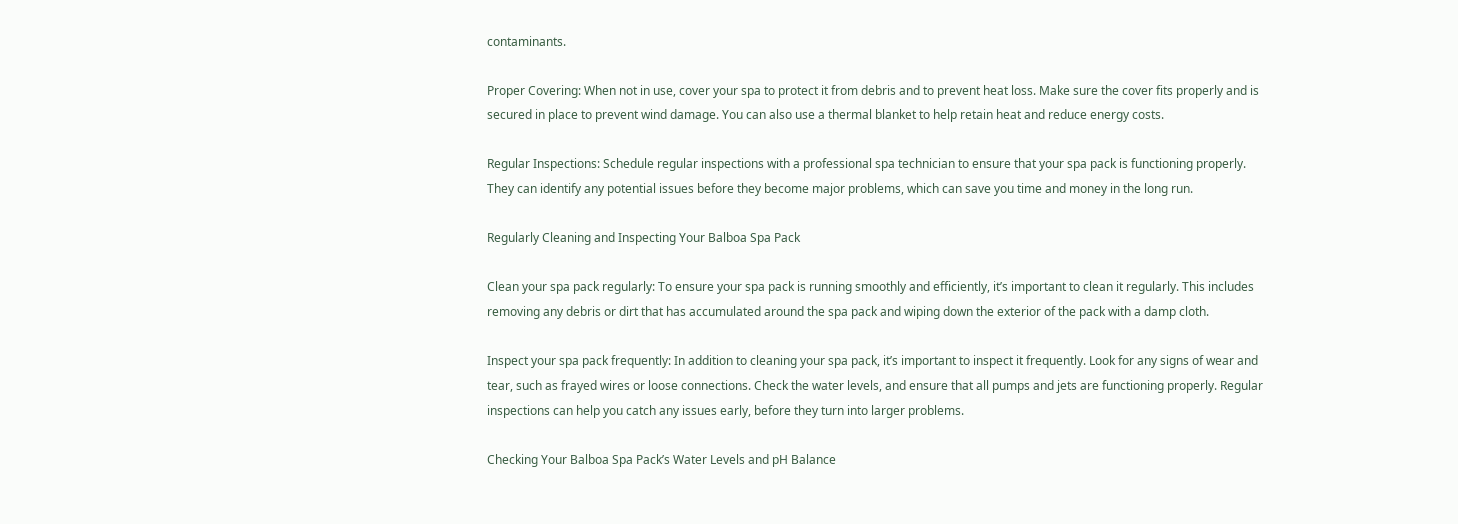contaminants.

Proper Covering: When not in use, cover your spa to protect it from debris and to prevent heat loss. Make sure the cover fits properly and is secured in place to prevent wind damage. You can also use a thermal blanket to help retain heat and reduce energy costs.

Regular Inspections: Schedule regular inspections with a professional spa technician to ensure that your spa pack is functioning properly. They can identify any potential issues before they become major problems, which can save you time and money in the long run.

Regularly Cleaning and Inspecting Your Balboa Spa Pack

Clean your spa pack regularly: To ensure your spa pack is running smoothly and efficiently, it’s important to clean it regularly. This includes removing any debris or dirt that has accumulated around the spa pack and wiping down the exterior of the pack with a damp cloth.

Inspect your spa pack frequently: In addition to cleaning your spa pack, it’s important to inspect it frequently. Look for any signs of wear and tear, such as frayed wires or loose connections. Check the water levels, and ensure that all pumps and jets are functioning properly. Regular inspections can help you catch any issues early, before they turn into larger problems.

Checking Your Balboa Spa Pack’s Water Levels and pH Balance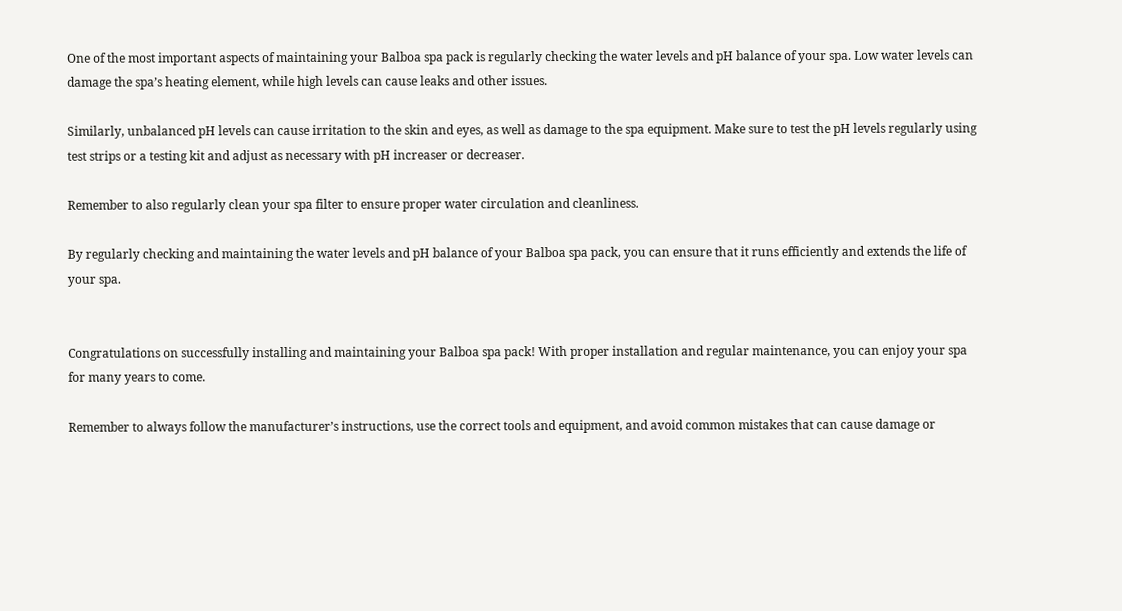One of the most important aspects of maintaining your Balboa spa pack is regularly checking the water levels and pH balance of your spa. Low water levels can damage the spa’s heating element, while high levels can cause leaks and other issues.

Similarly, unbalanced pH levels can cause irritation to the skin and eyes, as well as damage to the spa equipment. Make sure to test the pH levels regularly using test strips or a testing kit and adjust as necessary with pH increaser or decreaser.

Remember to also regularly clean your spa filter to ensure proper water circulation and cleanliness.

By regularly checking and maintaining the water levels and pH balance of your Balboa spa pack, you can ensure that it runs efficiently and extends the life of your spa.


Congratulations on successfully installing and maintaining your Balboa spa pack! With proper installation and regular maintenance, you can enjoy your spa for many years to come.

Remember to always follow the manufacturer’s instructions, use the correct tools and equipment, and avoid common mistakes that can cause damage or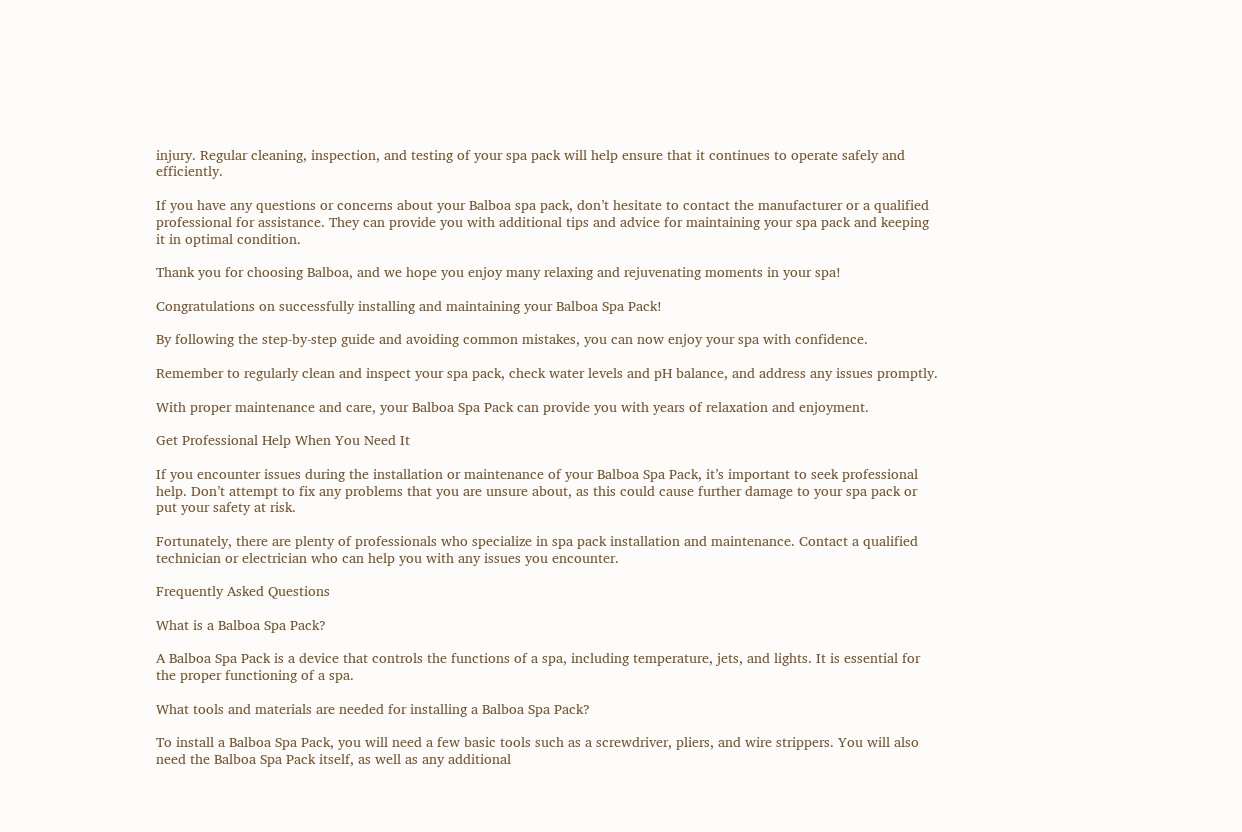injury. Regular cleaning, inspection, and testing of your spa pack will help ensure that it continues to operate safely and efficiently.

If you have any questions or concerns about your Balboa spa pack, don’t hesitate to contact the manufacturer or a qualified professional for assistance. They can provide you with additional tips and advice for maintaining your spa pack and keeping it in optimal condition.

Thank you for choosing Balboa, and we hope you enjoy many relaxing and rejuvenating moments in your spa!

Congratulations on successfully installing and maintaining your Balboa Spa Pack!

By following the step-by-step guide and avoiding common mistakes, you can now enjoy your spa with confidence.

Remember to regularly clean and inspect your spa pack, check water levels and pH balance, and address any issues promptly.

With proper maintenance and care, your Balboa Spa Pack can provide you with years of relaxation and enjoyment.

Get Professional Help When You Need It

If you encounter issues during the installation or maintenance of your Balboa Spa Pack, it’s important to seek professional help. Don’t attempt to fix any problems that you are unsure about, as this could cause further damage to your spa pack or put your safety at risk.

Fortunately, there are plenty of professionals who specialize in spa pack installation and maintenance. Contact a qualified technician or electrician who can help you with any issues you encounter.

Frequently Asked Questions

What is a Balboa Spa Pack?

A Balboa Spa Pack is a device that controls the functions of a spa, including temperature, jets, and lights. It is essential for the proper functioning of a spa.

What tools and materials are needed for installing a Balboa Spa Pack?

To install a Balboa Spa Pack, you will need a few basic tools such as a screwdriver, pliers, and wire strippers. You will also need the Balboa Spa Pack itself, as well as any additional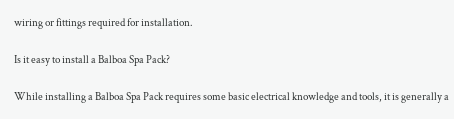wiring or fittings required for installation.

Is it easy to install a Balboa Spa Pack?

While installing a Balboa Spa Pack requires some basic electrical knowledge and tools, it is generally a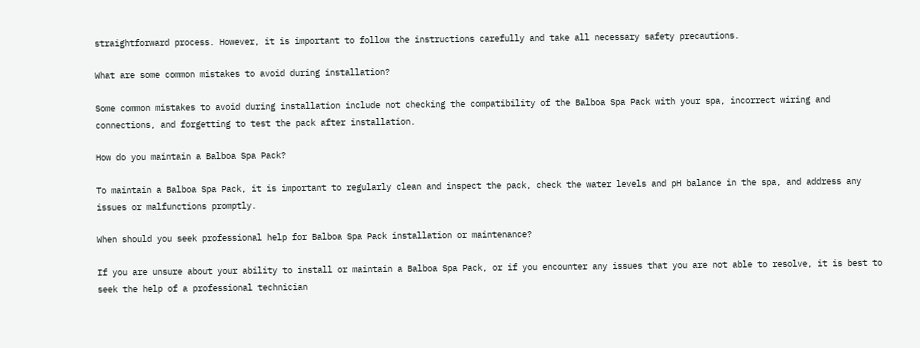straightforward process. However, it is important to follow the instructions carefully and take all necessary safety precautions.

What are some common mistakes to avoid during installation?

Some common mistakes to avoid during installation include not checking the compatibility of the Balboa Spa Pack with your spa, incorrect wiring and connections, and forgetting to test the pack after installation.

How do you maintain a Balboa Spa Pack?

To maintain a Balboa Spa Pack, it is important to regularly clean and inspect the pack, check the water levels and pH balance in the spa, and address any issues or malfunctions promptly.

When should you seek professional help for Balboa Spa Pack installation or maintenance?

If you are unsure about your ability to install or maintain a Balboa Spa Pack, or if you encounter any issues that you are not able to resolve, it is best to seek the help of a professional technician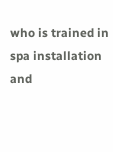who is trained in spa installation and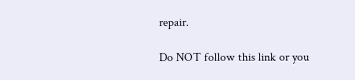repair.

Do NOT follow this link or you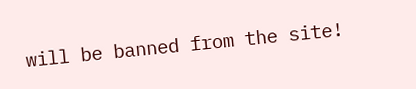will be banned from the site!